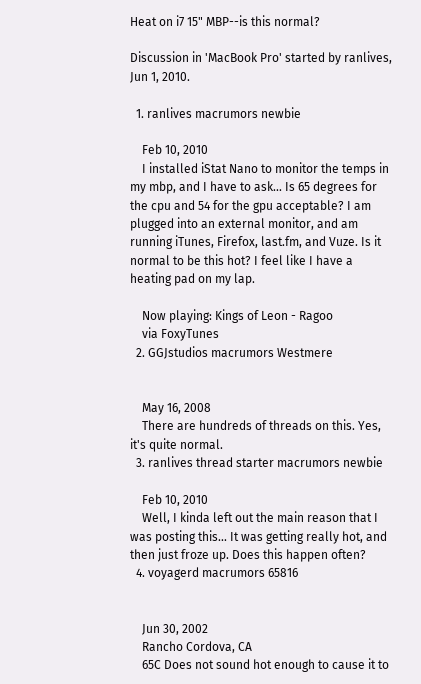Heat on i7 15" MBP--is this normal?

Discussion in 'MacBook Pro' started by ranlives, Jun 1, 2010.

  1. ranlives macrumors newbie

    Feb 10, 2010
    I installed iStat Nano to monitor the temps in my mbp, and I have to ask... Is 65 degrees for the cpu and 54 for the gpu acceptable? I am plugged into an external monitor, and am running iTunes, Firefox, last.fm, and Vuze. Is it normal to be this hot? I feel like I have a heating pad on my lap.

    Now playing: Kings of Leon - Ragoo
    via FoxyTunes
  2. GGJstudios macrumors Westmere


    May 16, 2008
    There are hundreds of threads on this. Yes, it's quite normal.
  3. ranlives thread starter macrumors newbie

    Feb 10, 2010
    Well, I kinda left out the main reason that I was posting this... It was getting really hot, and then just froze up. Does this happen often?
  4. voyagerd macrumors 65816


    Jun 30, 2002
    Rancho Cordova, CA
    65C Does not sound hot enough to cause it to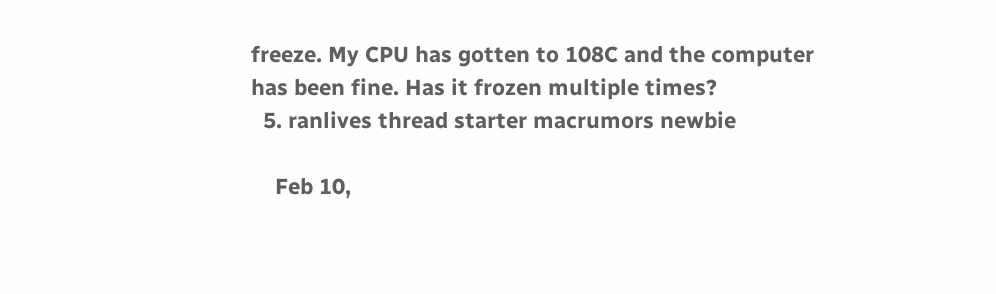freeze. My CPU has gotten to 108C and the computer has been fine. Has it frozen multiple times?
  5. ranlives thread starter macrumors newbie

    Feb 10,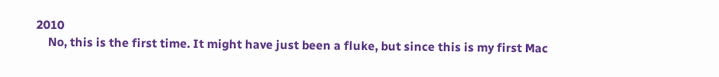2010
    No, this is the first time. It might have just been a fluke, but since this is my first Mac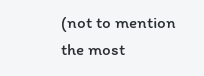(not to mention the most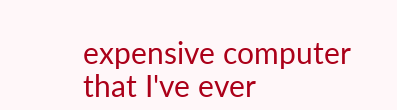expensive computer that I've ever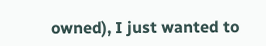owned), I just wanted to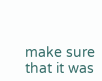make sure that it was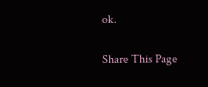ok.

Share This Page